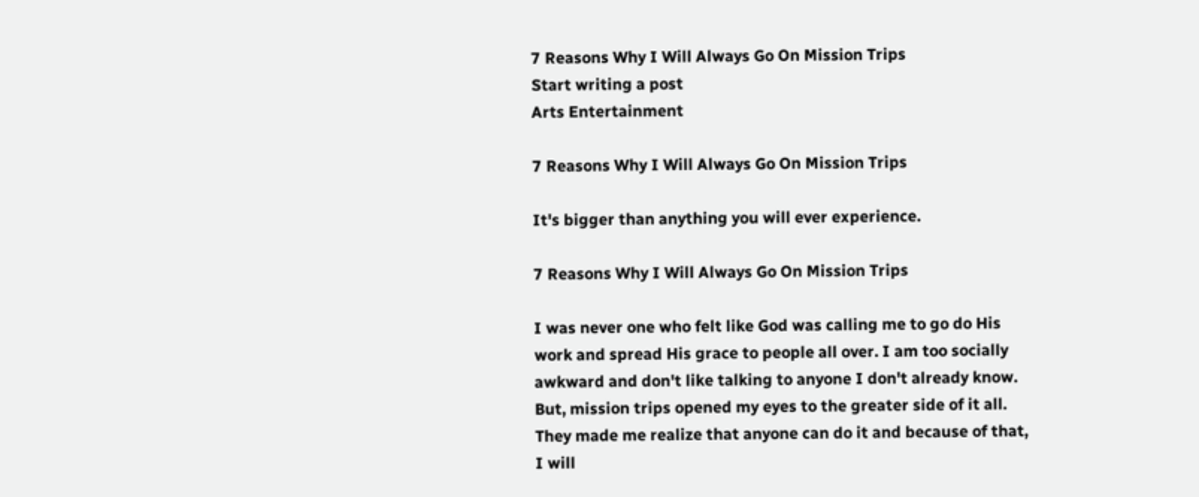7 Reasons Why I Will Always Go On Mission Trips
Start writing a post
Arts Entertainment

7 Reasons Why I Will Always Go On Mission Trips

It's bigger than anything you will ever experience.

7 Reasons Why I Will Always Go On Mission Trips

I was never one who felt like God was calling me to go do His work and spread His grace to people all over. I am too socially awkward and don't like talking to anyone I don't already know. But, mission trips opened my eyes to the greater side of it all. They made me realize that anyone can do it and because of that, I will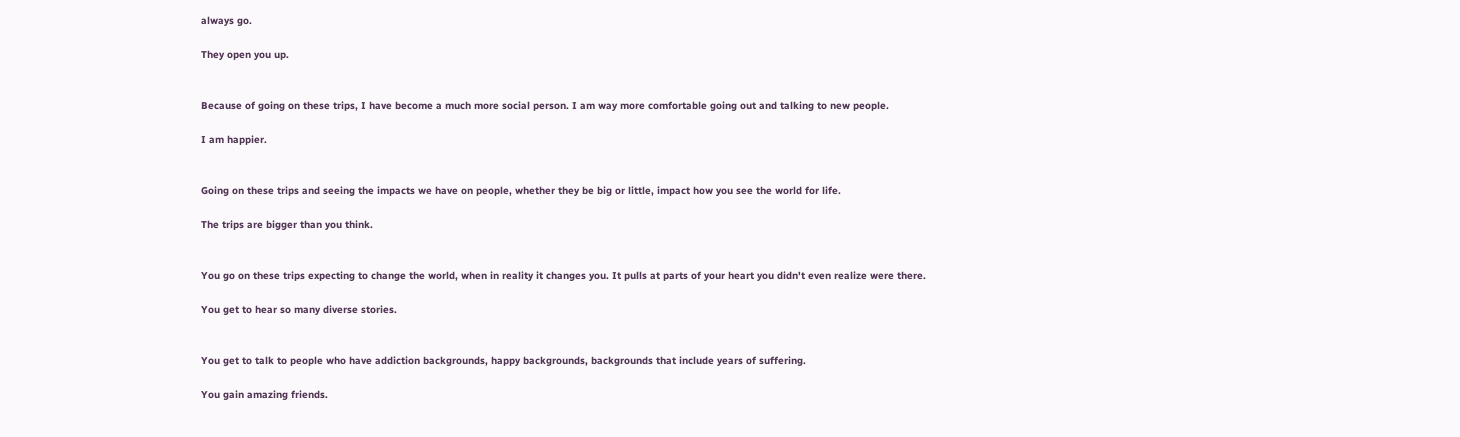always go.

They open you up.


Because of going on these trips, I have become a much more social person. I am way more comfortable going out and talking to new people.

I am happier.


Going on these trips and seeing the impacts we have on people, whether they be big or little, impact how you see the world for life.

The trips are bigger than you think.


You go on these trips expecting to change the world, when in reality it changes you. It pulls at parts of your heart you didn't even realize were there.

You get to hear so many diverse stories.


You get to talk to people who have addiction backgrounds, happy backgrounds, backgrounds that include years of suffering.

You gain amazing friends.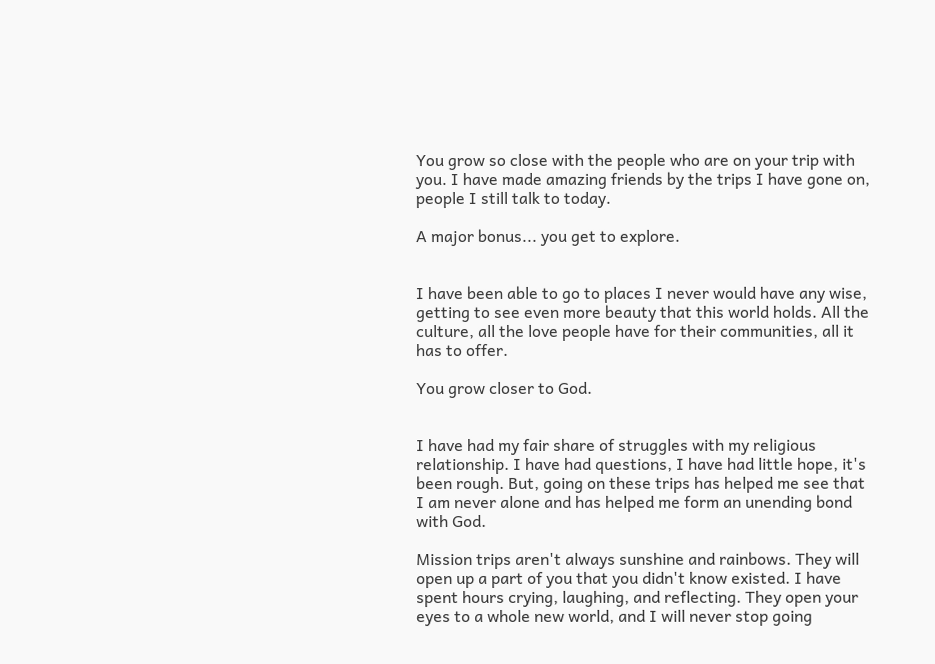You grow so close with the people who are on your trip with you. I have made amazing friends by the trips I have gone on, people I still talk to today.

A major bonus... you get to explore.


I have been able to go to places I never would have any wise, getting to see even more beauty that this world holds. All the culture, all the love people have for their communities, all it has to offer.

You grow closer to God.


I have had my fair share of struggles with my religious relationship. I have had questions, I have had little hope, it's been rough. But, going on these trips has helped me see that I am never alone and has helped me form an unending bond with God.

Mission trips aren't always sunshine and rainbows. They will open up a part of you that you didn't know existed. I have spent hours crying, laughing, and reflecting. They open your eyes to a whole new world, and I will never stop going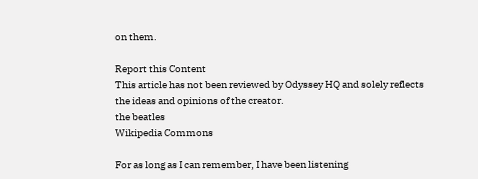on them.

Report this Content
This article has not been reviewed by Odyssey HQ and solely reflects the ideas and opinions of the creator.
the beatles
Wikipedia Commons

For as long as I can remember, I have been listening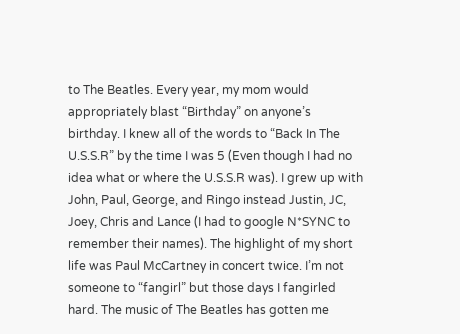to The Beatles. Every year, my mom would appropriately blast “Birthday” on anyone’s birthday. I knew all of the words to “Back In The U.S.S.R” by the time I was 5 (Even though I had no idea what or where the U.S.S.R was). I grew up with John, Paul, George, and Ringo instead Justin, JC, Joey, Chris and Lance (I had to google N*SYNC to remember their names). The highlight of my short life was Paul McCartney in concert twice. I’m not someone to “fangirl” but those days I fangirled hard. The music of The Beatles has gotten me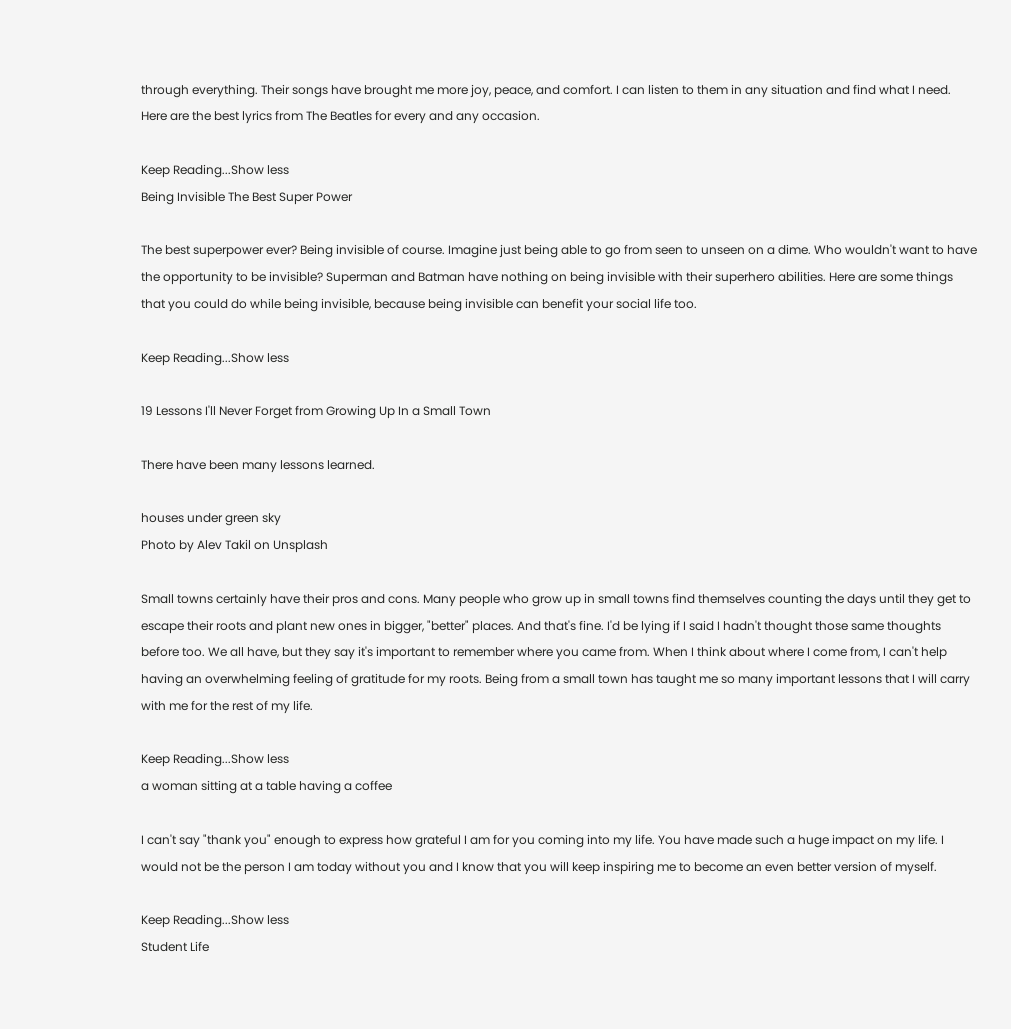through everything. Their songs have brought me more joy, peace, and comfort. I can listen to them in any situation and find what I need. Here are the best lyrics from The Beatles for every and any occasion.

Keep Reading...Show less
Being Invisible The Best Super Power

The best superpower ever? Being invisible of course. Imagine just being able to go from seen to unseen on a dime. Who wouldn't want to have the opportunity to be invisible? Superman and Batman have nothing on being invisible with their superhero abilities. Here are some things that you could do while being invisible, because being invisible can benefit your social life too.

Keep Reading...Show less

19 Lessons I'll Never Forget from Growing Up In a Small Town

There have been many lessons learned.

houses under green sky
Photo by Alev Takil on Unsplash

Small towns certainly have their pros and cons. Many people who grow up in small towns find themselves counting the days until they get to escape their roots and plant new ones in bigger, "better" places. And that's fine. I'd be lying if I said I hadn't thought those same thoughts before too. We all have, but they say it's important to remember where you came from. When I think about where I come from, I can't help having an overwhelming feeling of gratitude for my roots. Being from a small town has taught me so many important lessons that I will carry with me for the rest of my life.

Keep Reading...Show less
a woman sitting at a table having a coffee

I can't say "thank you" enough to express how grateful I am for you coming into my life. You have made such a huge impact on my life. I would not be the person I am today without you and I know that you will keep inspiring me to become an even better version of myself.

Keep Reading...Show less
Student Life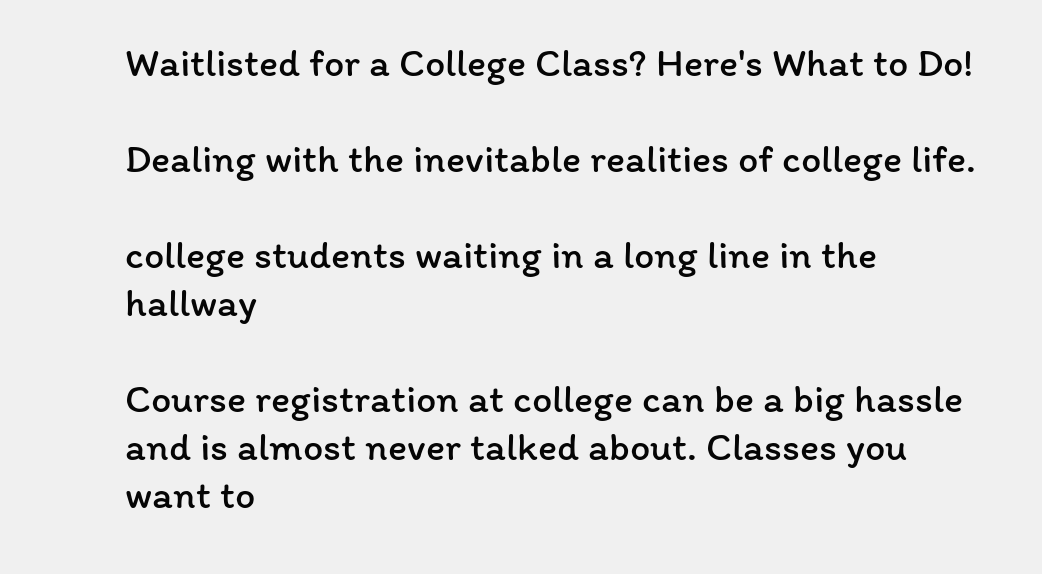Waitlisted for a College Class? Here's What to Do!

Dealing with the inevitable realities of college life.

college students waiting in a long line in the hallway

Course registration at college can be a big hassle and is almost never talked about. Classes you want to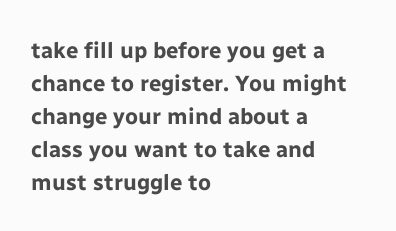take fill up before you get a chance to register. You might change your mind about a class you want to take and must struggle to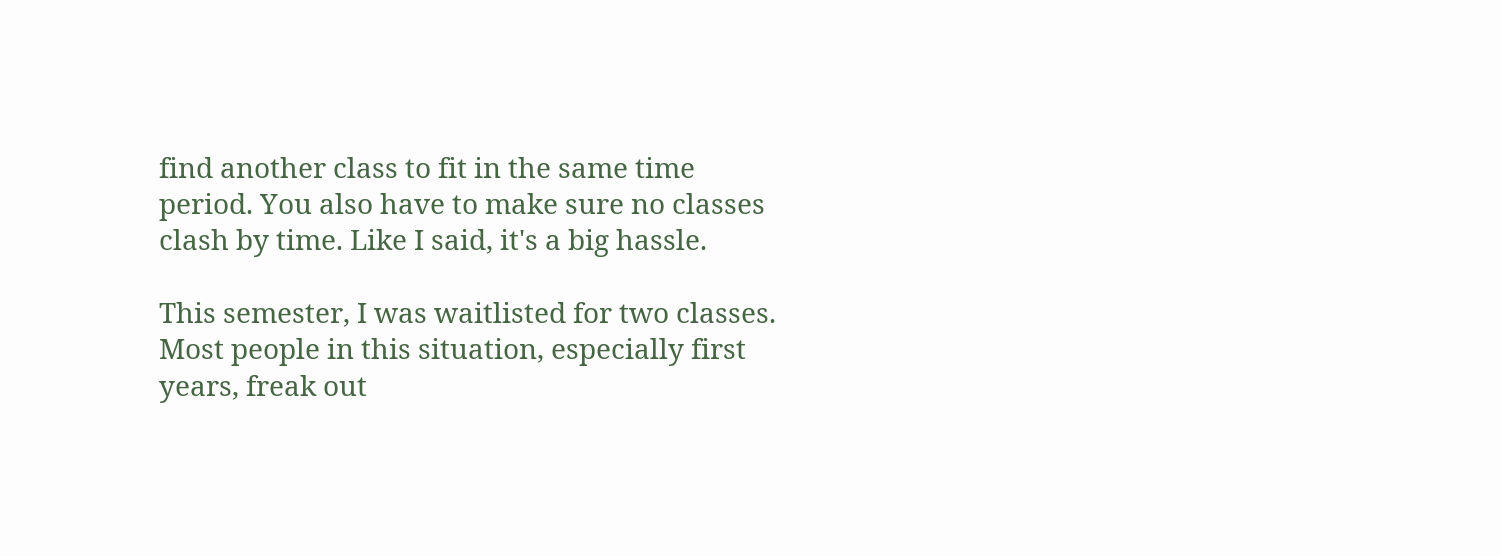find another class to fit in the same time period. You also have to make sure no classes clash by time. Like I said, it's a big hassle.

This semester, I was waitlisted for two classes. Most people in this situation, especially first years, freak out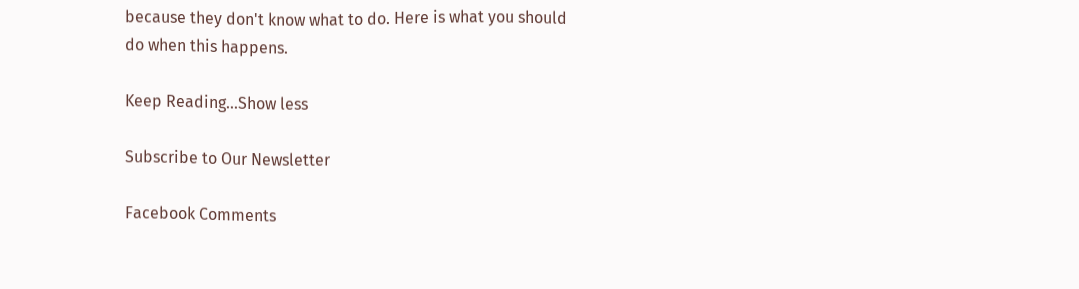because they don't know what to do. Here is what you should do when this happens.

Keep Reading...Show less

Subscribe to Our Newsletter

Facebook Comments